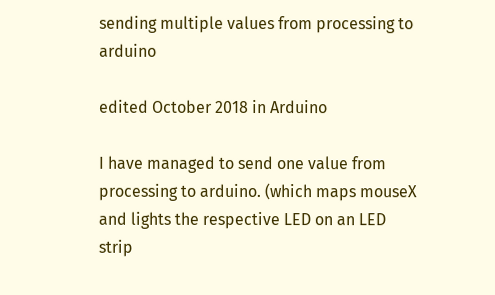sending multiple values from processing to arduino

edited October 2018 in Arduino

I have managed to send one value from processing to arduino. (which maps mouseX and lights the respective LED on an LED strip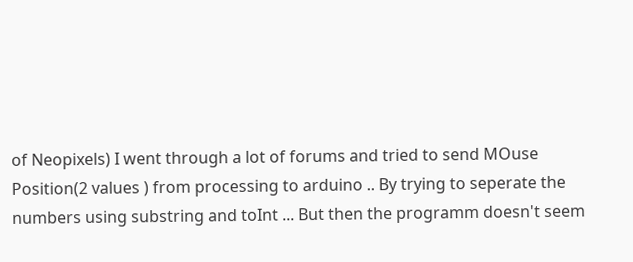of Neopixels) I went through a lot of forums and tried to send MOuse Position(2 values ) from processing to arduino .. By trying to seperate the numbers using substring and toInt ... But then the programm doesn't seem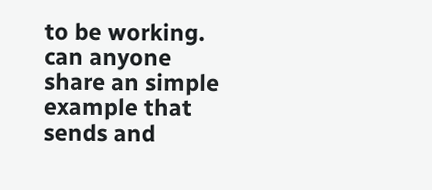to be working.
can anyone share an simple example that sends and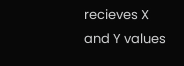recieves X and Y values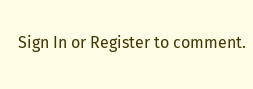Sign In or Register to comment.